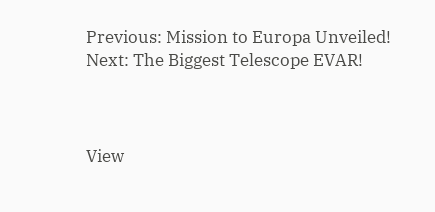Previous: Mission to Europa Unveiled!
Next: The Biggest Telescope EVAR!



View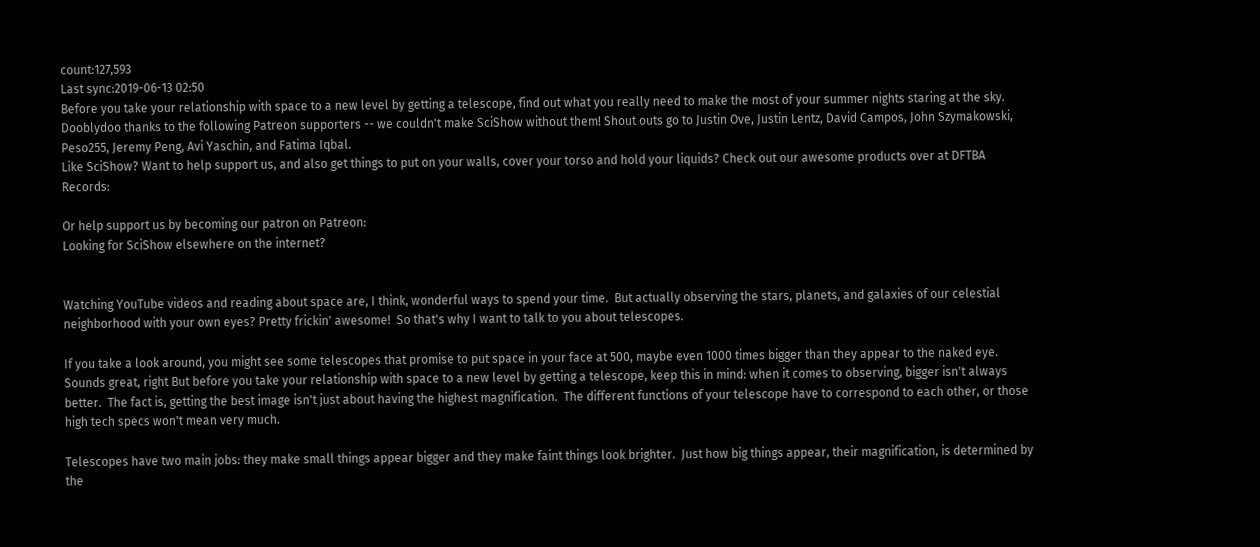count:127,593
Last sync:2019-06-13 02:50
Before you take your relationship with space to a new level by getting a telescope, find out what you really need to make the most of your summer nights staring at the sky.
Dooblydoo thanks to the following Patreon supporters -- we couldn't make SciShow without them! Shout outs go to Justin Ove, Justin Lentz, David Campos, John Szymakowski, Peso255, Jeremy Peng, Avi Yaschin, and Fatima Iqbal.
Like SciShow? Want to help support us, and also get things to put on your walls, cover your torso and hold your liquids? Check out our awesome products over at DFTBA Records:

Or help support us by becoming our patron on Patreon:
Looking for SciShow elsewhere on the internet?


Watching YouTube videos and reading about space are, I think, wonderful ways to spend your time.  But actually observing the stars, planets, and galaxies of our celestial neighborhood with your own eyes? Pretty frickin' awesome!  So that's why I want to talk to you about telescopes.

If you take a look around, you might see some telescopes that promise to put space in your face at 500, maybe even 1000 times bigger than they appear to the naked eye.  Sounds great, right But before you take your relationship with space to a new level by getting a telescope, keep this in mind: when it comes to observing, bigger isn't always better.  The fact is, getting the best image isn't just about having the highest magnification.  The different functions of your telescope have to correspond to each other, or those high tech specs won't mean very much.

Telescopes have two main jobs: they make small things appear bigger and they make faint things look brighter.  Just how big things appear, their magnification, is determined by the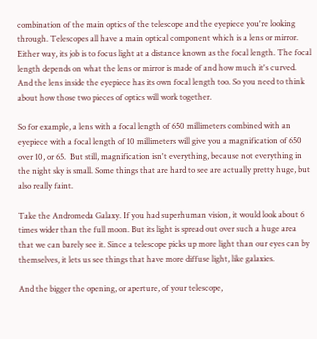combination of the main optics of the telescope and the eyepiece you're looking through. Telescopes all have a main optical component which is a lens or mirror. Either way, its job is to focus light at a distance known as the focal length. The focal length depends on what the lens or mirror is made of and how much it's curved. And the lens inside the eyepiece has its own focal length too. So you need to think about how those two pieces of optics will work together.

So for example, a lens with a focal length of 650 millimeters combined with an eyepiece with a focal length of 10 millimeters will give you a magnification of 650 over 10, or 65.  But still, magnification isn't everything, because not everything in the night sky is small. Some things that are hard to see are actually pretty huge, but also really faint.

Take the Andromeda Galaxy. If you had superhuman vision, it would look about 6 times wider than the full moon. But its light is spread out over such a huge area that we can barely see it. Since a telescope picks up more light than our eyes can by themselves, it lets us see things that have more diffuse light, like galaxies.

And the bigger the opening, or aperture, of your telescope,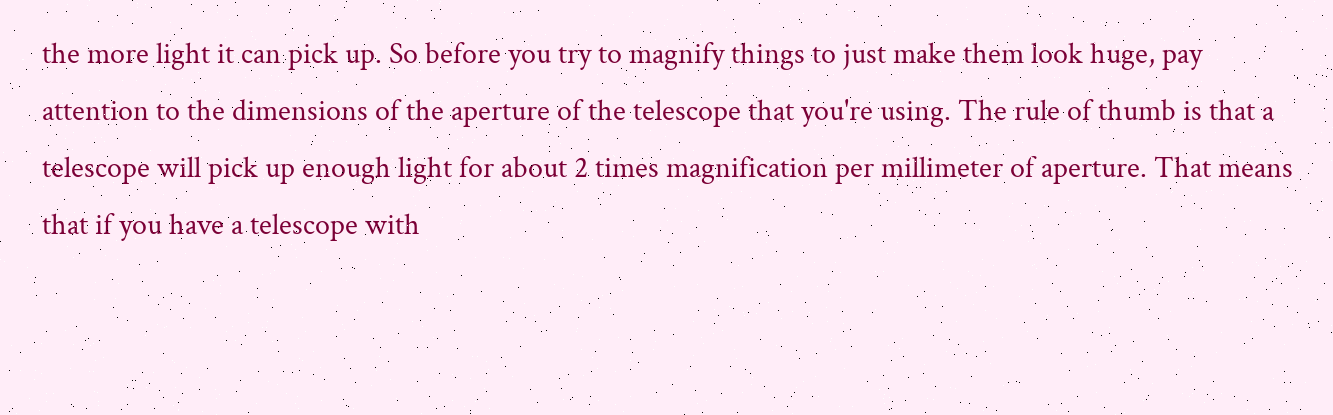the more light it can pick up. So before you try to magnify things to just make them look huge, pay attention to the dimensions of the aperture of the telescope that you're using. The rule of thumb is that a telescope will pick up enough light for about 2 times magnification per millimeter of aperture. That means that if you have a telescope with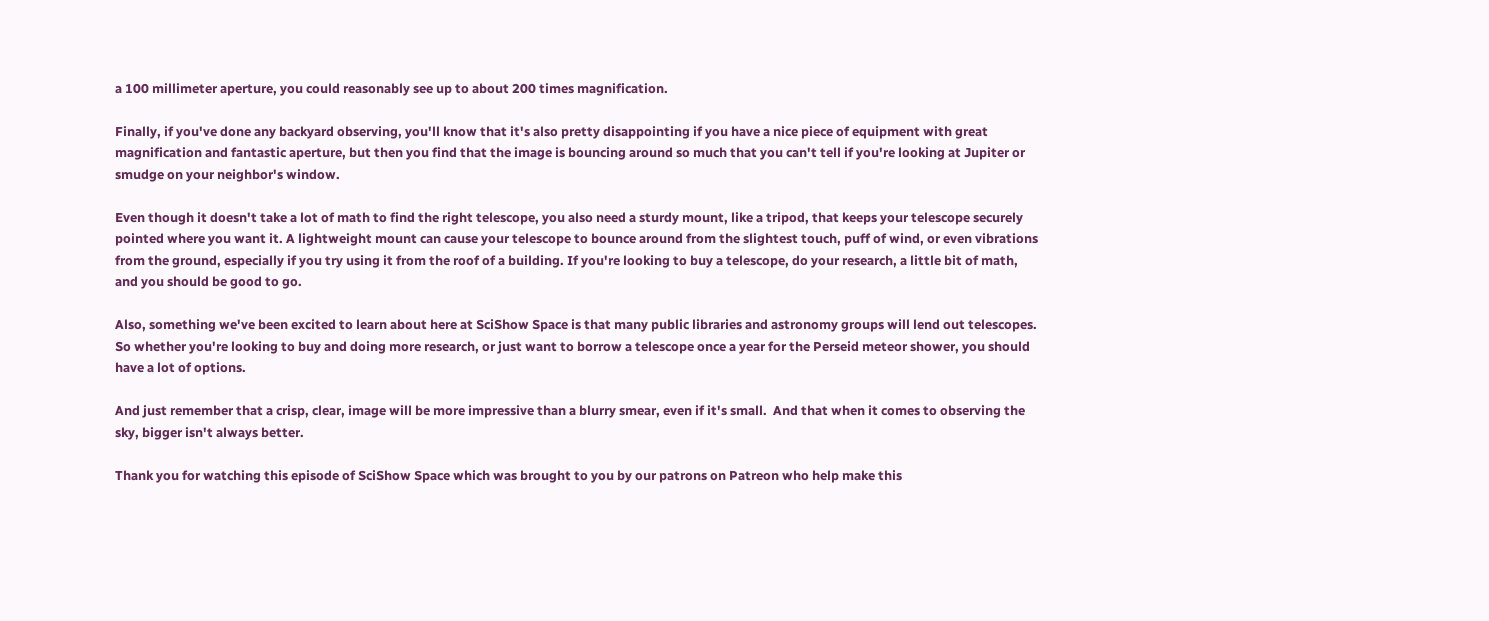a 100 millimeter aperture, you could reasonably see up to about 200 times magnification.

Finally, if you've done any backyard observing, you'll know that it's also pretty disappointing if you have a nice piece of equipment with great magnification and fantastic aperture, but then you find that the image is bouncing around so much that you can't tell if you're looking at Jupiter or smudge on your neighbor's window.

Even though it doesn't take a lot of math to find the right telescope, you also need a sturdy mount, like a tripod, that keeps your telescope securely pointed where you want it. A lightweight mount can cause your telescope to bounce around from the slightest touch, puff of wind, or even vibrations from the ground, especially if you try using it from the roof of a building. If you're looking to buy a telescope, do your research, a little bit of math, and you should be good to go.

Also, something we've been excited to learn about here at SciShow Space is that many public libraries and astronomy groups will lend out telescopes. So whether you're looking to buy and doing more research, or just want to borrow a telescope once a year for the Perseid meteor shower, you should have a lot of options.

And just remember that a crisp, clear, image will be more impressive than a blurry smear, even if it's small.  And that when it comes to observing the sky, bigger isn't always better.

Thank you for watching this episode of SciShow Space which was brought to you by our patrons on Patreon who help make this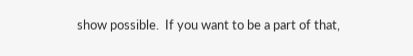show possible.  If you want to be a part of that,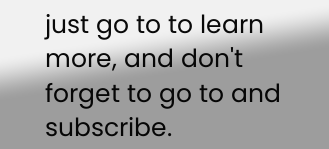just go to to learn more, and don't forget to go to and subscribe.